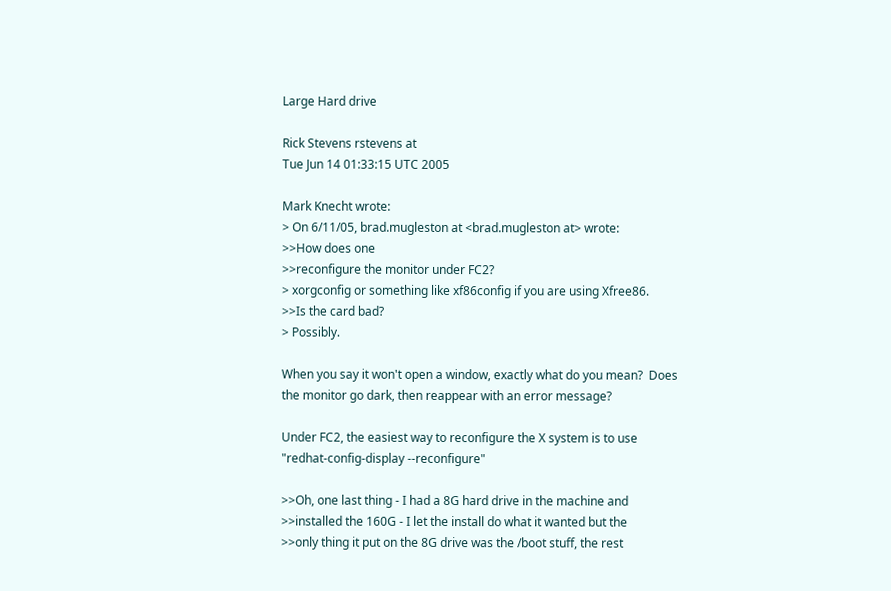Large Hard drive

Rick Stevens rstevens at
Tue Jun 14 01:33:15 UTC 2005

Mark Knecht wrote:
> On 6/11/05, brad.mugleston at <brad.mugleston at> wrote:
>>How does one
>>reconfigure the monitor under FC2?
> xorgconfig or something like xf86config if you are using Xfree86.
>>Is the card bad?
> Possibly.

When you say it won't open a window, exactly what do you mean?  Does
the monitor go dark, then reappear with an error message?

Under FC2, the easiest way to reconfigure the X system is to use
"redhat-config-display --reconfigure"

>>Oh, one last thing - I had a 8G hard drive in the machine and
>>installed the 160G - I let the install do what it wanted but the
>>only thing it put on the 8G drive was the /boot stuff, the rest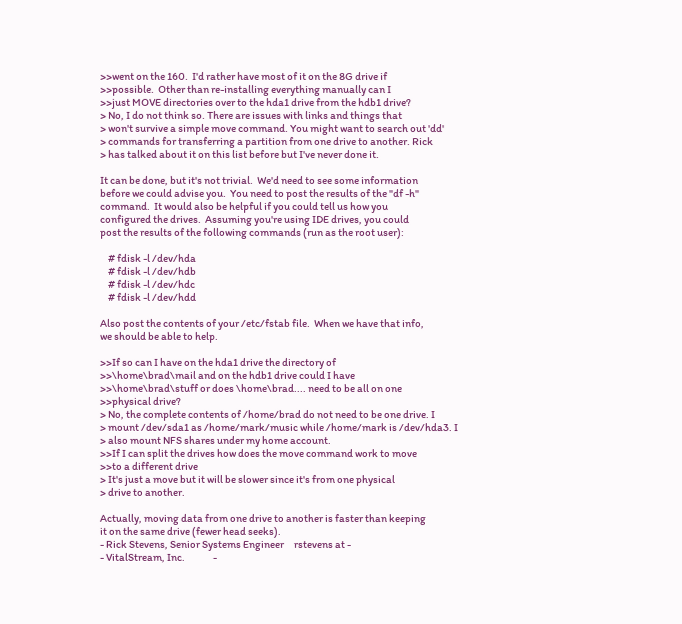>>went on the 160.  I'd rather have most of it on the 8G drive if
>>possible.  Other than re-installing everything manually can I
>>just MOVE directories over to the hda1 drive from the hdb1 drive?
> No, I do not think so. There are issues with links and things that
> won't survive a simple move command. You might want to search out 'dd'
> commands for transferring a partition from one drive to another. Rick
> has talked about it on this list before but I've never done it.

It can be done, but it's not trivial.  We'd need to see some information
before we could advise you.  You need to post the results of the "df -h"
command.  It would also be helpful if you could tell us how you
configured the drives.  Assuming you're using IDE drives, you could
post the results of the following commands (run as the root user):

    # fdisk -l /dev/hda
    # fdisk -l /dev/hdb
    # fdisk -l /dev/hdc
    # fdisk -l /dev/hdd

Also post the contents of your /etc/fstab file.  When we have that info,
we should be able to help.

>>If so can I have on the hda1 drive the directory of
>>\home\brad\mail and on the hdb1 drive could I have
>>\home\brad\stuff or does \home\brad.... need to be all on one
>>physical drive?
> No, the complete contents of /home/brad do not need to be one drive. I
> mount /dev/sda1 as /home/mark/music while /home/mark is /dev/hda3. I
> also mount NFS shares under my home account.
>>If I can split the drives how does the move command work to move
>>to a different drive
> It's just a move but it will be slower since it's from one physical
> drive to another.

Actually, moving data from one drive to another is faster than keeping
it on the same drive (fewer head seeks).
- Rick Stevens, Senior Systems Engineer     rstevens at -
- VitalStream, Inc.              -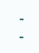-                                                                    -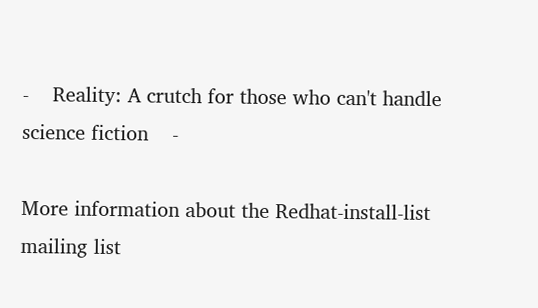-    Reality: A crutch for those who can't handle science fiction    -

More information about the Redhat-install-list mailing list